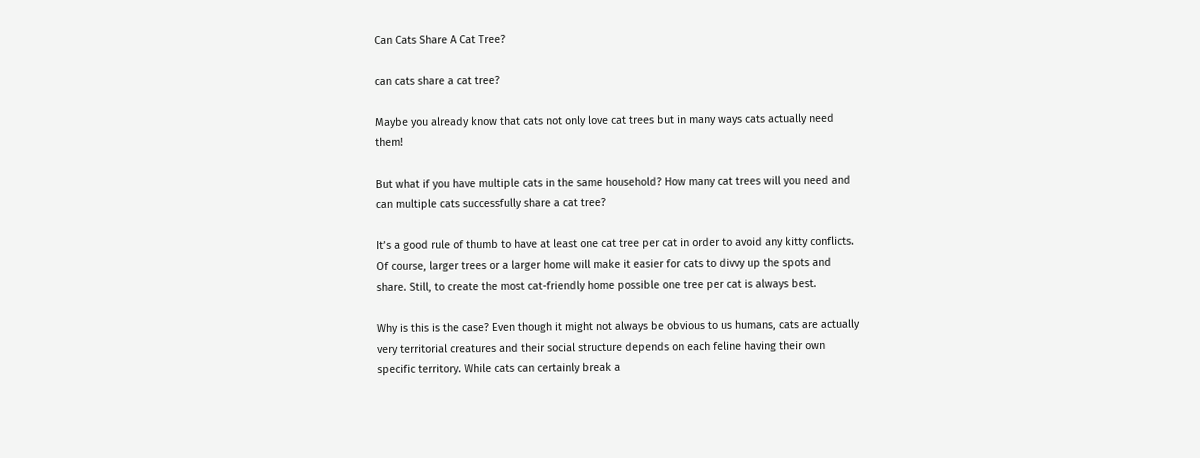Can Cats Share A Cat Tree?

can cats share a cat tree?

Maybe you already know that cats not only love cat trees but in many ways cats actually need them!

But what if you have multiple cats in the same household? How many cat trees will you need and can multiple cats successfully share a cat tree?

It’s a good rule of thumb to have at least one cat tree per cat in order to avoid any kitty conflicts. Of course, larger trees or a larger home will make it easier for cats to divvy up the spots and share. Still, to create the most cat-friendly home possible one tree per cat is always best.

Why is this is the case? Even though it might not always be obvious to us humans, cats are actually very territorial creatures and their social structure depends on each feline having their own specific territory. While cats can certainly break a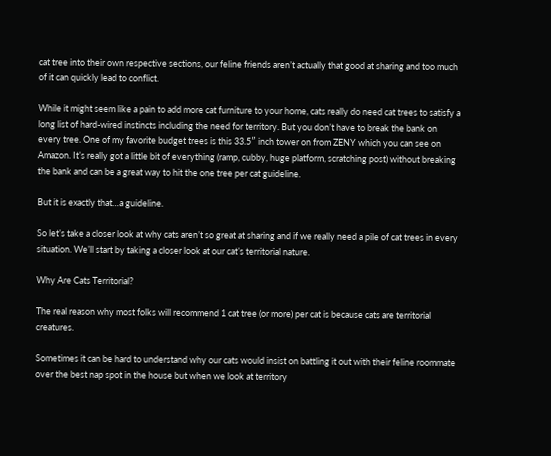cat tree into their own respective sections, our feline friends aren’t actually that good at sharing and too much of it can quickly lead to conflict.

While it might seem like a pain to add more cat furniture to your home, cats really do need cat trees to satisfy a long list of hard-wired instincts including the need for territory. But you don’t have to break the bank on every tree. One of my favorite budget trees is this 33.5″ inch tower on from ZENY which you can see on Amazon. It’s really got a little bit of everything (ramp, cubby, huge platform, scratching post) without breaking the bank and can be a great way to hit the one tree per cat guideline.

But it is exactly that…a guideline.

So let’s take a closer look at why cats aren’t so great at sharing and if we really need a pile of cat trees in every situation. We’ll start by taking a closer look at our cat’s territorial nature.

Why Are Cats Territorial?

The real reason why most folks will recommend 1 cat tree (or more) per cat is because cats are territorial creatures.

Sometimes it can be hard to understand why our cats would insist on battling it out with their feline roommate over the best nap spot in the house but when we look at territory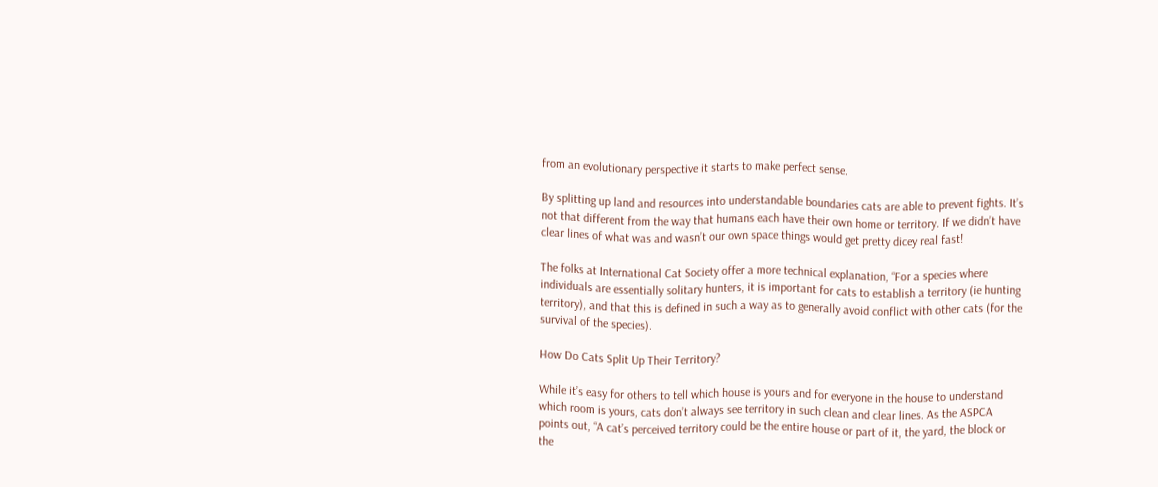from an evolutionary perspective it starts to make perfect sense.

By splitting up land and resources into understandable boundaries cats are able to prevent fights. It’s not that different from the way that humans each have their own home or territory. If we didn’t have clear lines of what was and wasn’t our own space things would get pretty dicey real fast!

The folks at International Cat Society offer a more technical explanation, “For a species where individuals are essentially solitary hunters, it is important for cats to establish a territory (ie hunting territory), and that this is defined in such a way as to generally avoid conflict with other cats (for the survival of the species).

How Do Cats Split Up Their Territory?

While it’s easy for others to tell which house is yours and for everyone in the house to understand which room is yours, cats don’t always see territory in such clean and clear lines. As the ASPCA points out, “A cat’s perceived territory could be the entire house or part of it, the yard, the block or the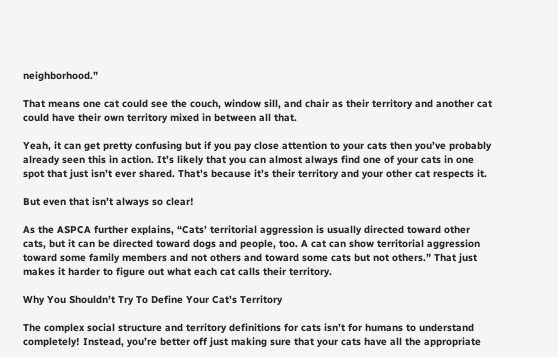neighborhood.”

That means one cat could see the couch, window sill, and chair as their territory and another cat could have their own territory mixed in between all that.

Yeah, it can get pretty confusing but if you pay close attention to your cats then you’ve probably already seen this in action. It’s likely that you can almost always find one of your cats in one spot that just isn’t ever shared. That’s because it’s their territory and your other cat respects it.

But even that isn’t always so clear!

As the ASPCA further explains, “Cats’ territorial aggression is usually directed toward other cats, but it can be directed toward dogs and people, too. A cat can show territorial aggression toward some family members and not others and toward some cats but not others.” That just makes it harder to figure out what each cat calls their territory.

Why You Shouldn’t Try To Define Your Cat’s Territory

The complex social structure and territory definitions for cats isn’t for humans to understand completely! Instead, you’re better off just making sure that your cats have all the appropriate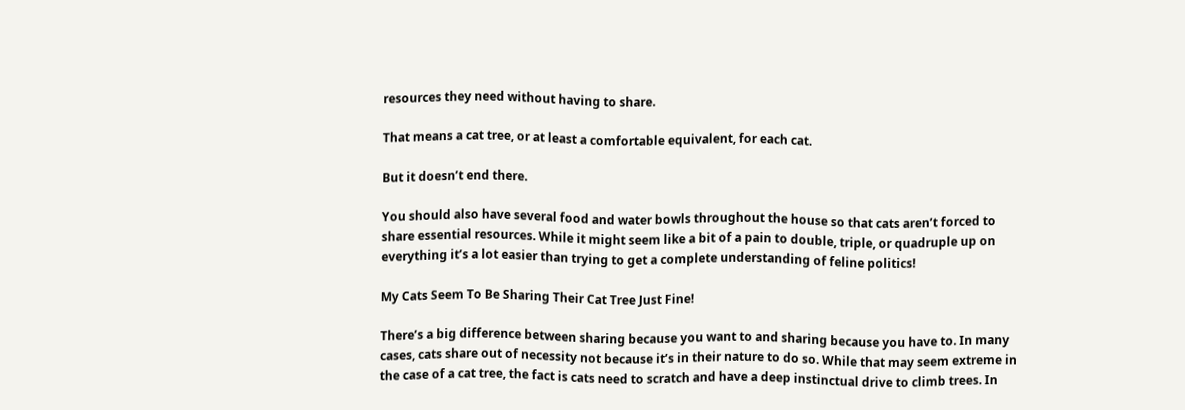resources they need without having to share.

That means a cat tree, or at least a comfortable equivalent, for each cat.

But it doesn’t end there.

You should also have several food and water bowls throughout the house so that cats aren’t forced to share essential resources. While it might seem like a bit of a pain to double, triple, or quadruple up on everything it’s a lot easier than trying to get a complete understanding of feline politics!

My Cats Seem To Be Sharing Their Cat Tree Just Fine!

There’s a big difference between sharing because you want to and sharing because you have to. In many cases, cats share out of necessity not because it’s in their nature to do so. While that may seem extreme in the case of a cat tree, the fact is cats need to scratch and have a deep instinctual drive to climb trees. In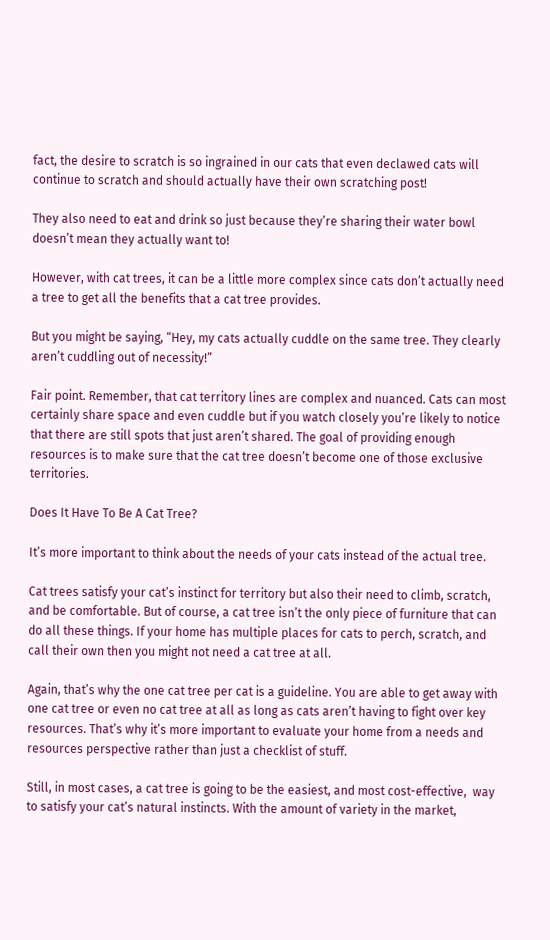fact, the desire to scratch is so ingrained in our cats that even declawed cats will continue to scratch and should actually have their own scratching post!

They also need to eat and drink so just because they’re sharing their water bowl doesn’t mean they actually want to!

However, with cat trees, it can be a little more complex since cats don’t actually need a tree to get all the benefits that a cat tree provides.

But you might be saying, “Hey, my cats actually cuddle on the same tree. They clearly aren’t cuddling out of necessity!”

Fair point. Remember, that cat territory lines are complex and nuanced. Cats can most certainly share space and even cuddle but if you watch closely you’re likely to notice that there are still spots that just aren’t shared. The goal of providing enough resources is to make sure that the cat tree doesn’t become one of those exclusive territories.

Does It Have To Be A Cat Tree?

It’s more important to think about the needs of your cats instead of the actual tree.

Cat trees satisfy your cat’s instinct for territory but also their need to climb, scratch, and be comfortable. But of course, a cat tree isn’t the only piece of furniture that can do all these things. If your home has multiple places for cats to perch, scratch, and call their own then you might not need a cat tree at all.

Again, that’s why the one cat tree per cat is a guideline. You are able to get away with one cat tree or even no cat tree at all as long as cats aren’t having to fight over key resources. That’s why it’s more important to evaluate your home from a needs and resources perspective rather than just a checklist of stuff.

Still, in most cases, a cat tree is going to be the easiest, and most cost-effective,  way to satisfy your cat’s natural instincts. With the amount of variety in the market,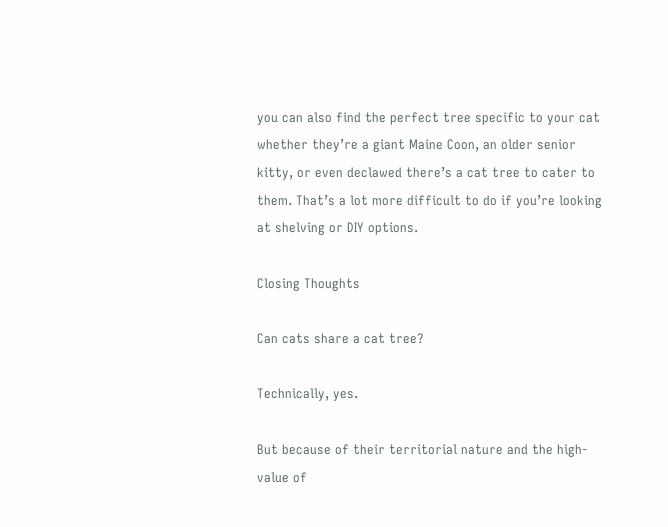you can also find the perfect tree specific to your cat whether they’re a giant Maine Coon, an older senior kitty, or even declawed there’s a cat tree to cater to them. That’s a lot more difficult to do if you’re looking at shelving or DIY options.

Closing Thoughts

Can cats share a cat tree?

Technically, yes.

But because of their territorial nature and the high-value of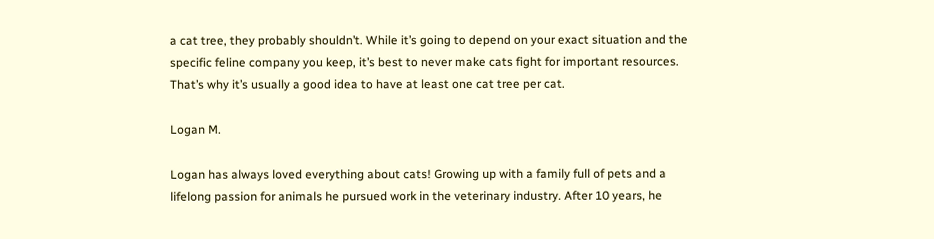a cat tree, they probably shouldn’t. While it’s going to depend on your exact situation and the specific feline company you keep, it’s best to never make cats fight for important resources. That’s why it’s usually a good idea to have at least one cat tree per cat.

Logan M.

Logan has always loved everything about cats! Growing up with a family full of pets and a lifelong passion for animals he pursued work in the veterinary industry. After 10 years, he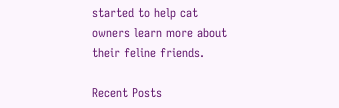started to help cat owners learn more about their feline friends.

Recent Posts